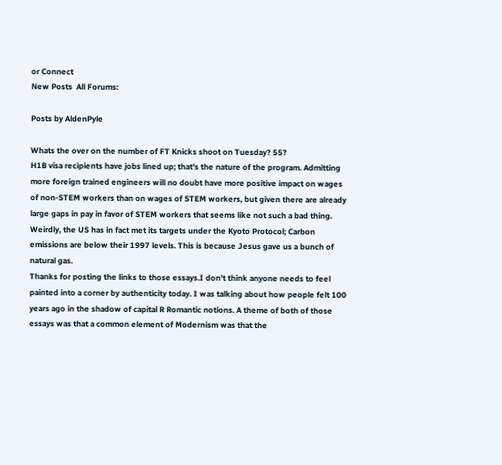or Connect
New Posts  All Forums:

Posts by AldenPyle

Whats the over on the number of FT Knicks shoot on Tuesday? 55?
H1B visa recipients have jobs lined up; that's the nature of the program. Admitting more foreign trained engineers will no doubt have more positive impact on wages of non-STEM workers than on wages of STEM workers, but given there are already large gaps in pay in favor of STEM workers that seems like not such a bad thing.
Weirdly, the US has in fact met its targets under the Kyoto Protocol; Carbon emissions are below their 1997 levels. This is because Jesus gave us a bunch of natural gas.
Thanks for posting the links to those essays.I don't think anyone needs to feel painted into a corner by authenticity today. I was talking about how people felt 100 years ago in the shadow of capital R Romantic notions. A theme of both of those essays was that a common element of Modernism was that the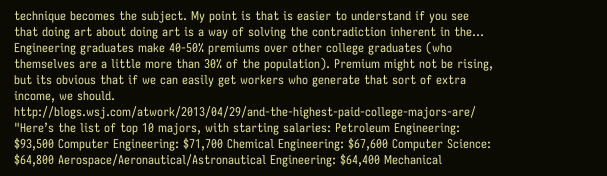technique becomes the subject. My point is that is easier to understand if you see that doing art about doing art is a way of solving the contradiction inherent in the...
Engineering graduates make 40-50% premiums over other college graduates (who themselves are a little more than 30% of the population). Premium might not be rising, but its obvious that if we can easily get workers who generate that sort of extra income, we should.
http://blogs.wsj.com/atwork/2013/04/29/and-the-highest-paid-college-majors-are/ "Here’s the list of top 10 majors, with starting salaries: Petroleum Engineering: $93,500 Computer Engineering: $71,700 Chemical Engineering: $67,600 Computer Science: $64,800 Aerospace/Aeronautical/Astronautical Engineering: $64,400 Mechanical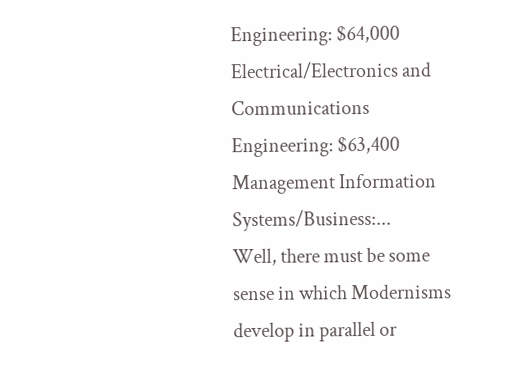Engineering: $64,000 Electrical/Electronics and Communications Engineering: $63,400 Management Information Systems/Business:...
Well, there must be some sense in which Modernisms develop in parallel or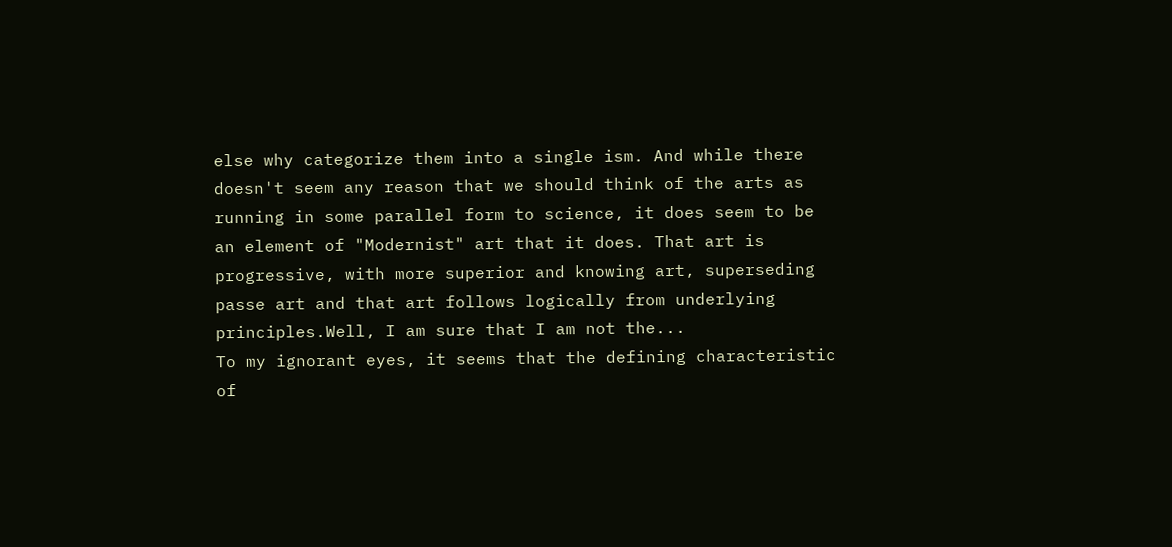else why categorize them into a single ism. And while there doesn't seem any reason that we should think of the arts as running in some parallel form to science, it does seem to be an element of "Modernist" art that it does. That art is progressive, with more superior and knowing art, superseding passe art and that art follows logically from underlying principles.Well, I am sure that I am not the...
To my ignorant eyes, it seems that the defining characteristic of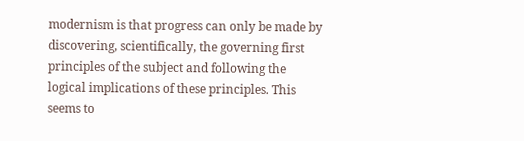modernism is that progress can only be made by discovering, scientifically, the governing first principles of the subject and following the logical implications of these principles. This seems to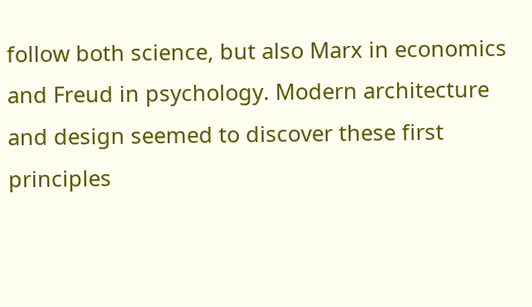follow both science, but also Marx in economics and Freud in psychology. Modern architecture and design seemed to discover these first principles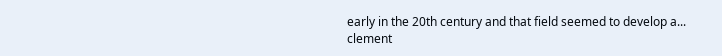early in the 20th century and that field seemed to develop a...
clement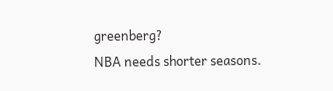greenberg?
NBA needs shorter seasons.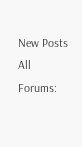New Posts  All Forums: